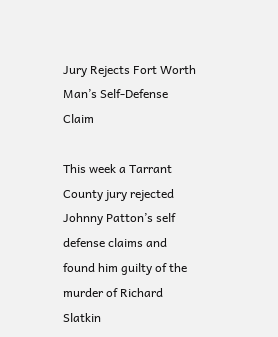Jury Rejects Fort Worth Man’s Self-Defense Claim

This week a Tarrant County jury rejected Johnny Patton’s self defense claims and found him guilty of the murder of Richard Slatkin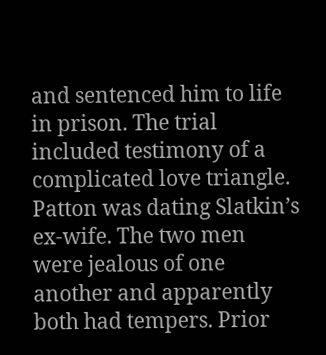and sentenced him to life in prison. The trial included testimony of a complicated love triangle. Patton was dating Slatkin’s ex-wife. The two men were jealous of one another and apparently both had tempers. Prior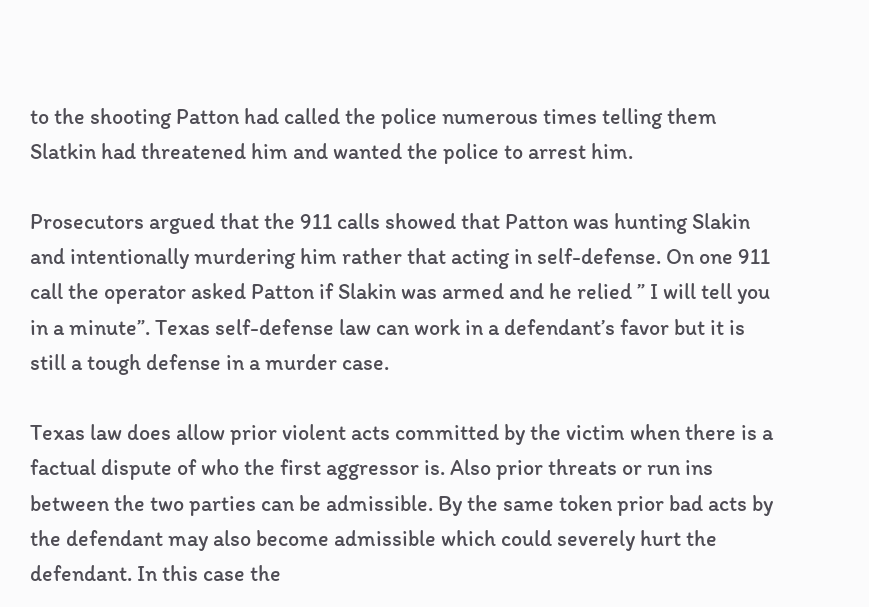to the shooting Patton had called the police numerous times telling them Slatkin had threatened him and wanted the police to arrest him.

Prosecutors argued that the 911 calls showed that Patton was hunting Slakin and intentionally murdering him rather that acting in self-defense. On one 911 call the operator asked Patton if Slakin was armed and he relied ” I will tell you in a minute”. Texas self-defense law can work in a defendant’s favor but it is still a tough defense in a murder case.

Texas law does allow prior violent acts committed by the victim when there is a factual dispute of who the first aggressor is. Also prior threats or run ins between the two parties can be admissible. By the same token prior bad acts by the defendant may also become admissible which could severely hurt the defendant. In this case the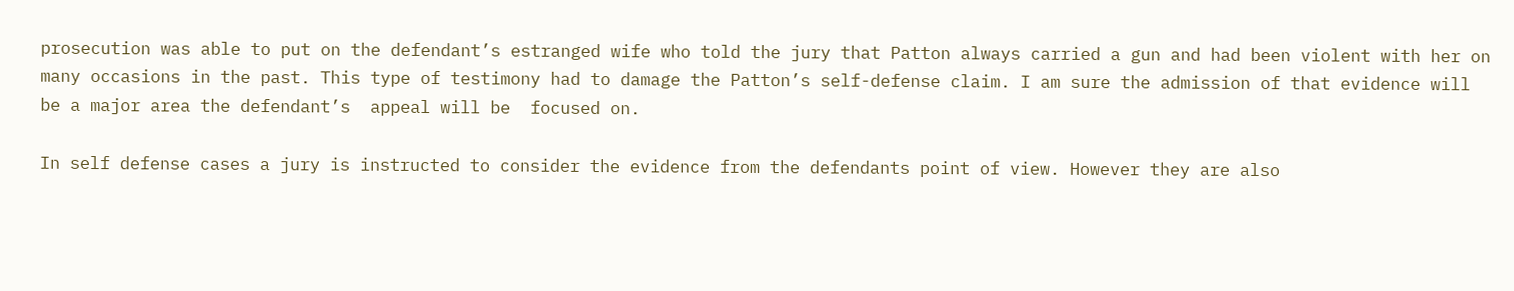prosecution was able to put on the defendant’s estranged wife who told the jury that Patton always carried a gun and had been violent with her on many occasions in the past. This type of testimony had to damage the Patton’s self-defense claim. I am sure the admission of that evidence will be a major area the defendant’s  appeal will be  focused on.

In self defense cases a jury is instructed to consider the evidence from the defendants point of view. However they are also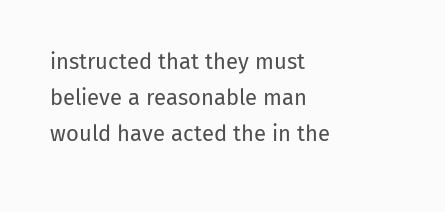instructed that they must believe a reasonable man would have acted the in the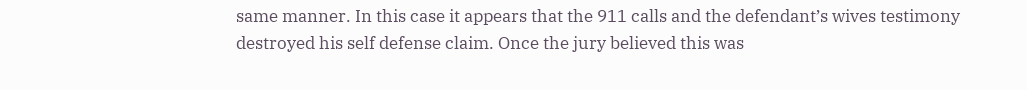same manner. In this case it appears that the 911 calls and the defendant’s wives testimony destroyed his self defense claim. Once the jury believed this was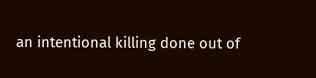an intentional killing done out of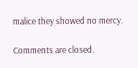malice they showed no mercy.

Comments are closed.